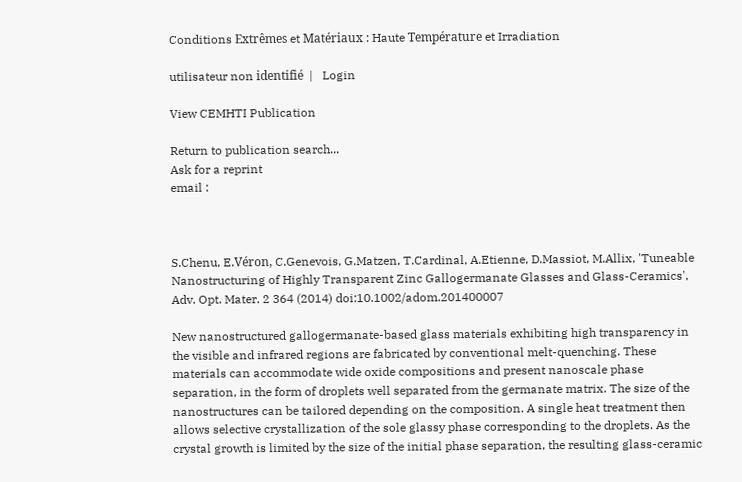Conditions Extrêmes et Matériaux : Haute Température et Irradiation

utilisateur non identifié  |   Login

View CEMHTI Publication

Return to publication search...
Ask for a reprint
email :



S.Chenu, E.Véron, C.Genevois, G.Matzen, T.Cardinal, A.Etienne, D.Massiot, M.Allix, 'Tuneable Nanostructuring of Highly Transparent Zinc Gallogermanate Glasses and Glass-Ceramics', Adv. Opt. Mater. 2 364 (2014) doi:10.1002/adom.201400007

New nanostructured gallogermanate-based glass materials exhibiting high transparency in the visible and infrared regions are fabricated by conventional melt-quenching. These materials can accommodate wide oxide compositions and present nanoscale phase separation, in the form of droplets well separated from the germanate matrix. The size of the nanostructures can be tailored depending on the composition. A single heat treatment then allows selective crystallization of the sole glassy phase corresponding to the droplets. As the crystal growth is limited by the size of the initial phase separation, the resulting glass-ceramic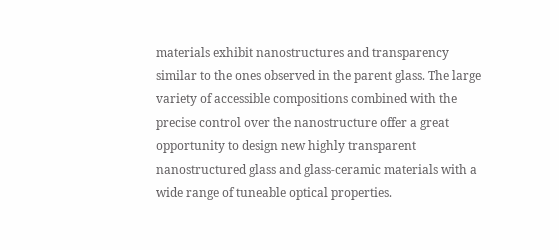materials exhibit nanostructures and transparency similar to the ones observed in the parent glass. The large variety of accessible compositions combined with the precise control over the nanostructure offer a great opportunity to design new highly transparent nanostructured glass and glass-ceramic materials with a wide range of tuneable optical properties.